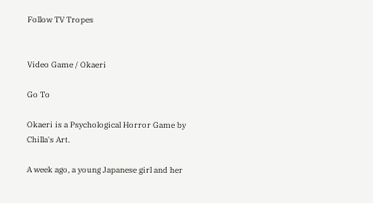Follow TV Tropes


Video Game / Okaeri

Go To

Okaeri is a Psychological Horror Game by Chilla's Art.

A week ago, a young Japanese girl and her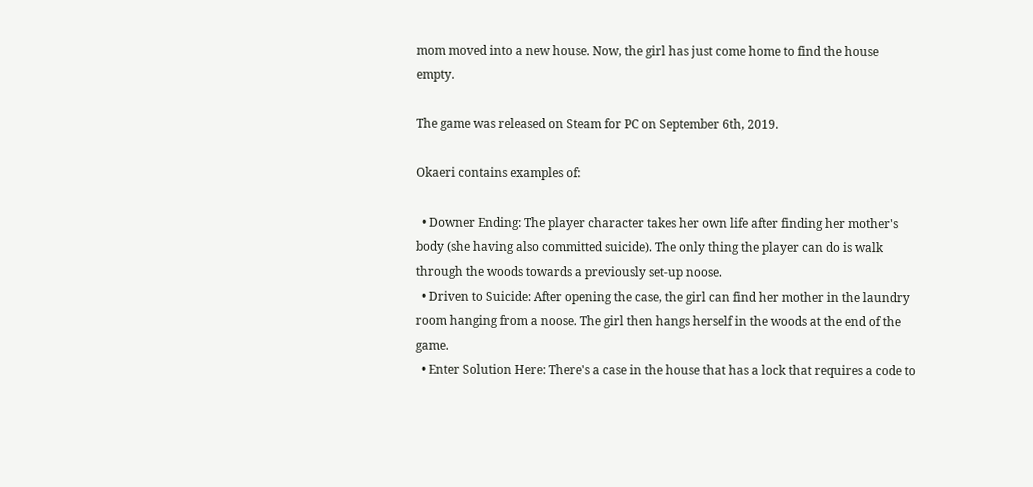mom moved into a new house. Now, the girl has just come home to find the house empty.

The game was released on Steam for PC on September 6th, 2019.

Okaeri contains examples of:

  • Downer Ending: The player character takes her own life after finding her mother's body (she having also committed suicide). The only thing the player can do is walk through the woods towards a previously set-up noose.
  • Driven to Suicide: After opening the case, the girl can find her mother in the laundry room hanging from a noose. The girl then hangs herself in the woods at the end of the game.
  • Enter Solution Here: There's a case in the house that has a lock that requires a code to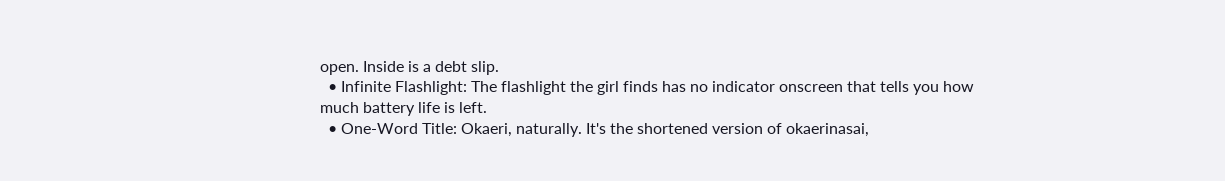open. Inside is a debt slip.
  • Infinite Flashlight: The flashlight the girl finds has no indicator onscreen that tells you how much battery life is left.
  • One-Word Title: Okaeri, naturally. It's the shortened version of okaerinasai,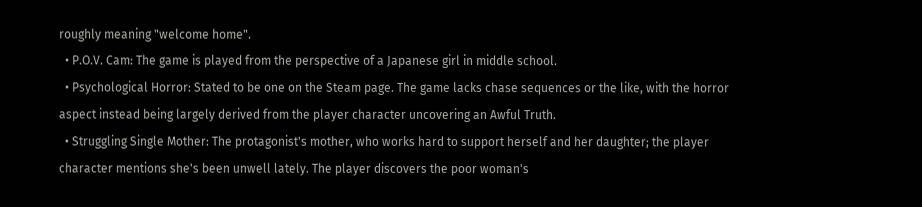roughly meaning "welcome home".
  • P.O.V. Cam: The game is played from the perspective of a Japanese girl in middle school.
  • Psychological Horror: Stated to be one on the Steam page. The game lacks chase sequences or the like, with the horror aspect instead being largely derived from the player character uncovering an Awful Truth.
  • Struggling Single Mother: The protagonist's mother, who works hard to support herself and her daughter; the player character mentions she's been unwell lately. The player discovers the poor woman's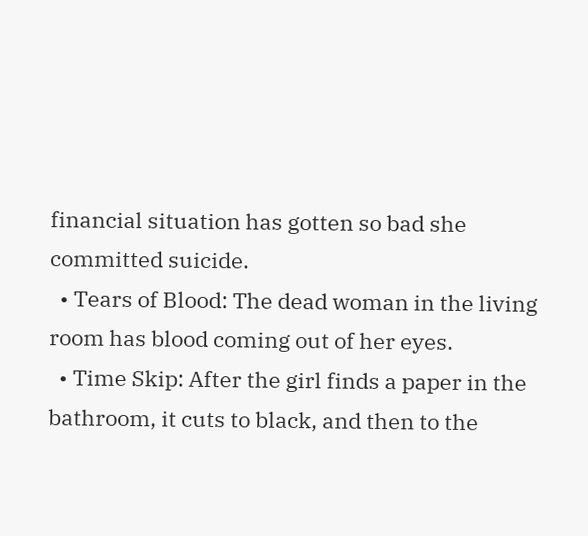financial situation has gotten so bad she committed suicide.
  • Tears of Blood: The dead woman in the living room has blood coming out of her eyes.
  • Time Skip: After the girl finds a paper in the bathroom, it cuts to black, and then to the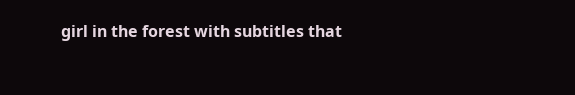girl in the forest with subtitles that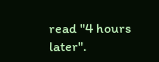read "4 hours later".